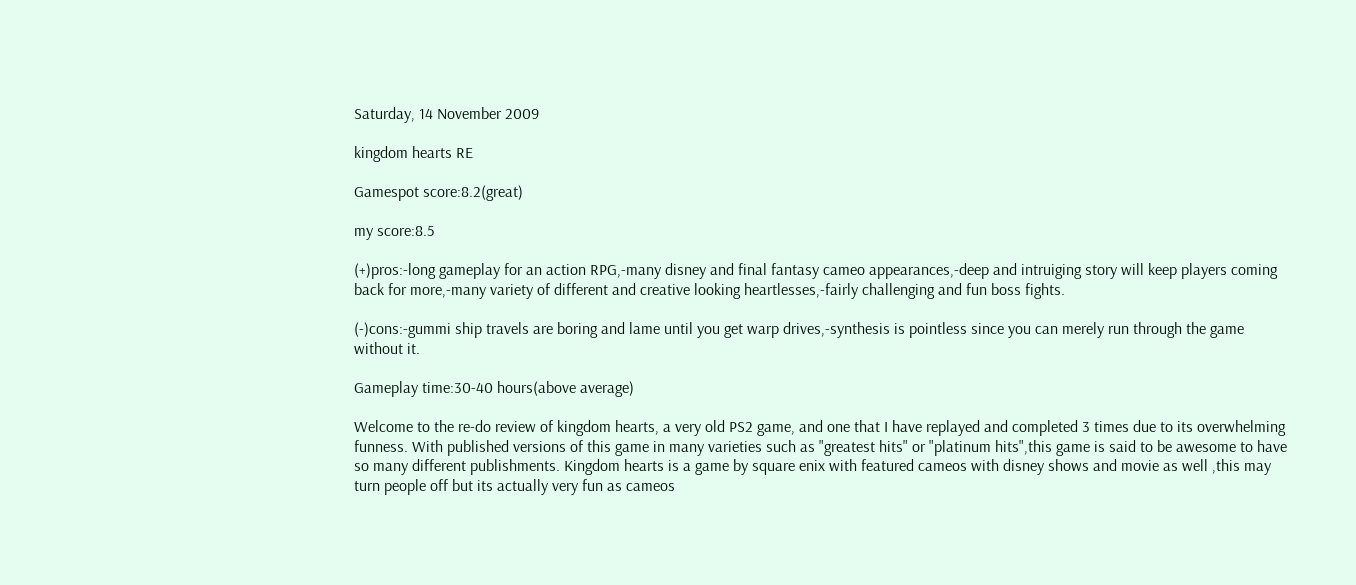Saturday, 14 November 2009

kingdom hearts RE

Gamespot score:8.2(great)

my score:8.5

(+)pros:-long gameplay for an action RPG,-many disney and final fantasy cameo appearances,-deep and intruiging story will keep players coming back for more,-many variety of different and creative looking heartlesses,-fairly challenging and fun boss fights.

(-)cons:-gummi ship travels are boring and lame until you get warp drives,-synthesis is pointless since you can merely run through the game without it.

Gameplay time:30-40 hours(above average)

Welcome to the re-do review of kingdom hearts, a very old PS2 game, and one that I have replayed and completed 3 times due to its overwhelming funness. With published versions of this game in many varieties such as "greatest hits" or "platinum hits",this game is said to be awesome to have so many different publishments. Kingdom hearts is a game by square enix with featured cameos with disney shows and movie as well ,this may turn people off but its actually very fun as cameos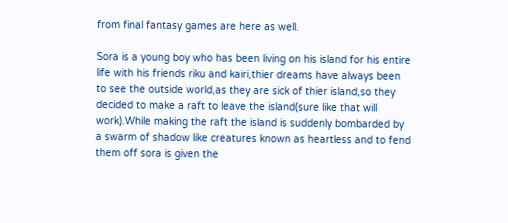from final fantasy games are here as well.

Sora is a young boy who has been living on his island for his entire life with his friends riku and kairi,thier dreams have always been to see the outside world,as they are sick of thier island,so they decided to make a raft to leave the island(sure like that will work).While making the raft the island is suddenly bombarded by a swarm of shadow like creatures known as heartless and to fend them off sora is given the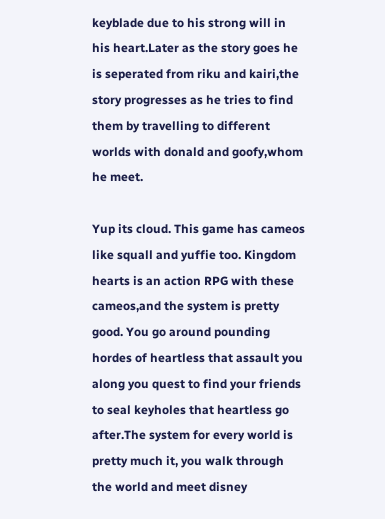keyblade due to his strong will in his heart.Later as the story goes he is seperated from riku and kairi,the story progresses as he tries to find them by travelling to different worlds with donald and goofy,whom he meet.

Yup its cloud. This game has cameos like squall and yuffie too. Kingdom hearts is an action RPG with these cameos,and the system is pretty good. You go around pounding hordes of heartless that assault you along you quest to find your friends to seal keyholes that heartless go after.The system for every world is pretty much it, you walk through the world and meet disney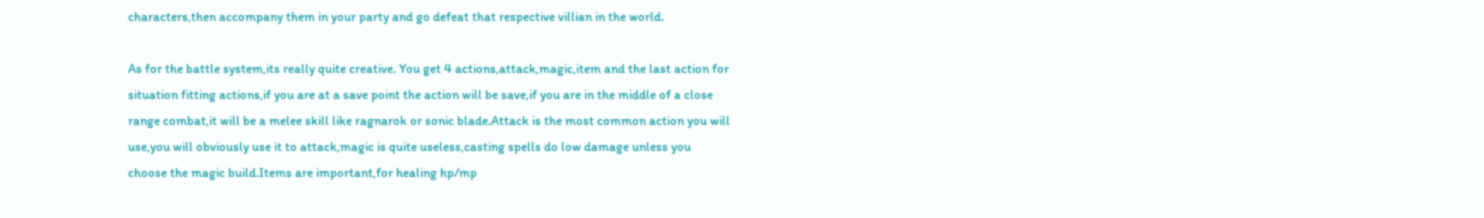characters,then accompany them in your party and go defeat that respective villian in the world.

As for the battle system,its really quite creative. You get 4 actions,attack,magic,item and the last action for situation fitting actions,if you are at a save point the action will be save,if you are in the middle of a close range combat,it will be a melee skill like ragnarok or sonic blade.Attack is the most common action you will use,you will obviously use it to attack,magic is quite useless,casting spells do low damage unless you choose the magic build.Items are important,for healing hp/mp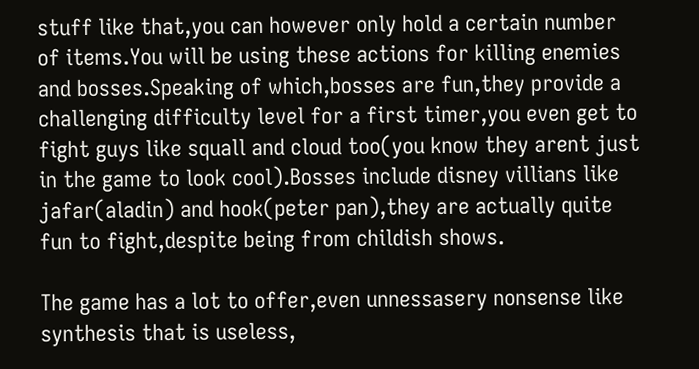stuff like that,you can however only hold a certain number of items.You will be using these actions for killing enemies and bosses.Speaking of which,bosses are fun,they provide a challenging difficulty level for a first timer,you even get to fight guys like squall and cloud too(you know they arent just in the game to look cool).Bosses include disney villians like jafar(aladin) and hook(peter pan),they are actually quite fun to fight,despite being from childish shows.

The game has a lot to offer,even unnessasery nonsense like synthesis that is useless,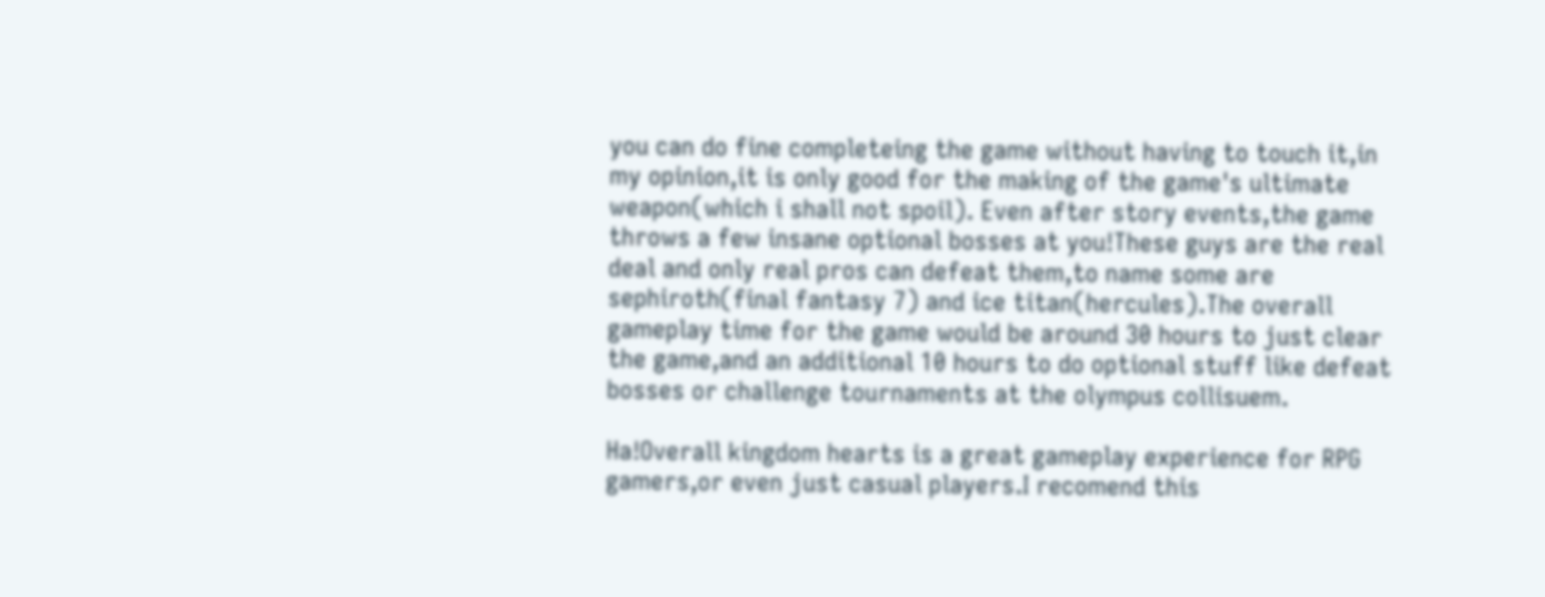you can do fine completeing the game without having to touch it,in my opinion,it is only good for the making of the game's ultimate weapon(which i shall not spoil). Even after story events,the game throws a few insane optional bosses at you!These guys are the real deal and only real pros can defeat them,to name some are sephiroth(final fantasy 7) and ice titan(hercules).The overall gameplay time for the game would be around 30 hours to just clear the game,and an additional 10 hours to do optional stuff like defeat bosses or challenge tournaments at the olympus collisuem.

Ha!Overall kingdom hearts is a great gameplay experience for RPG gamers,or even just casual players.I recomend this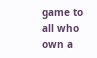game to all who own a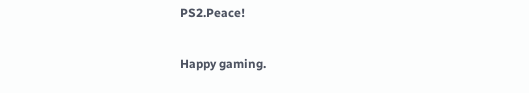PS2.Peace!

Happy gaming.